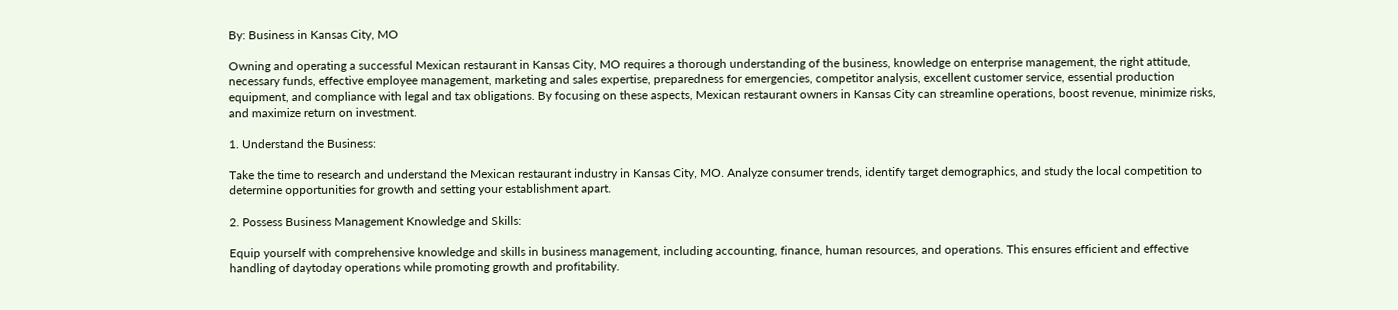By: Business in Kansas City, MO

Owning and operating a successful Mexican restaurant in Kansas City, MO requires a thorough understanding of the business, knowledge on enterprise management, the right attitude, necessary funds, effective employee management, marketing and sales expertise, preparedness for emergencies, competitor analysis, excellent customer service, essential production equipment, and compliance with legal and tax obligations. By focusing on these aspects, Mexican restaurant owners in Kansas City can streamline operations, boost revenue, minimize risks, and maximize return on investment.

1. Understand the Business:

Take the time to research and understand the Mexican restaurant industry in Kansas City, MO. Analyze consumer trends, identify target demographics, and study the local competition to determine opportunities for growth and setting your establishment apart.

2. Possess Business Management Knowledge and Skills:

Equip yourself with comprehensive knowledge and skills in business management, including accounting, finance, human resources, and operations. This ensures efficient and effective handling of daytoday operations while promoting growth and profitability.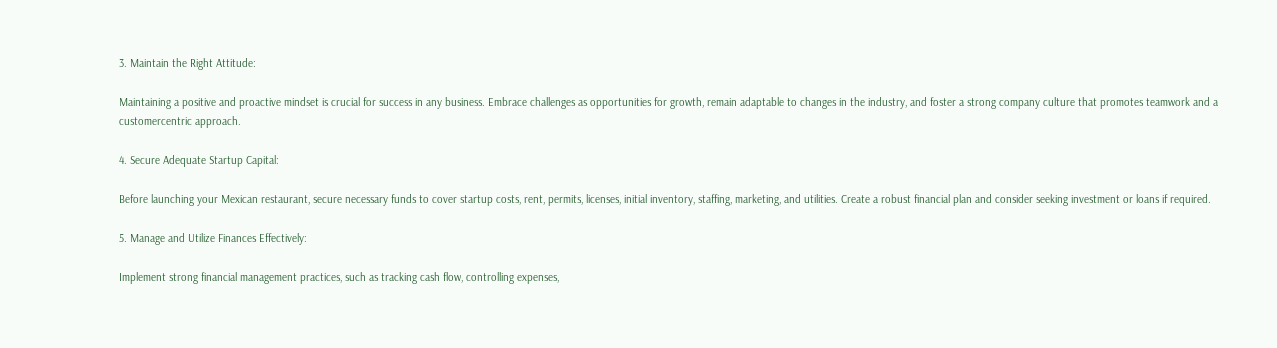3. Maintain the Right Attitude:

Maintaining a positive and proactive mindset is crucial for success in any business. Embrace challenges as opportunities for growth, remain adaptable to changes in the industry, and foster a strong company culture that promotes teamwork and a customercentric approach.

4. Secure Adequate Startup Capital:

Before launching your Mexican restaurant, secure necessary funds to cover startup costs, rent, permits, licenses, initial inventory, staffing, marketing, and utilities. Create a robust financial plan and consider seeking investment or loans if required.

5. Manage and Utilize Finances Effectively:

Implement strong financial management practices, such as tracking cash flow, controlling expenses,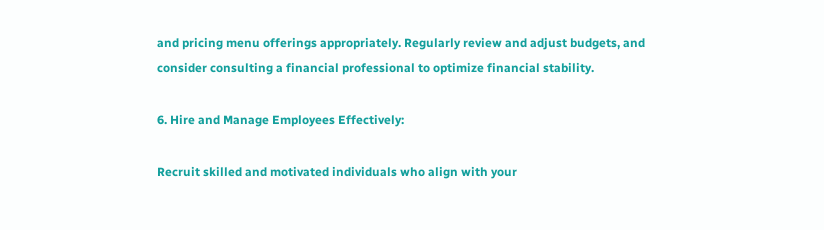and pricing menu offerings appropriately. Regularly review and adjust budgets, and consider consulting a financial professional to optimize financial stability.

6. Hire and Manage Employees Effectively:

Recruit skilled and motivated individuals who align with your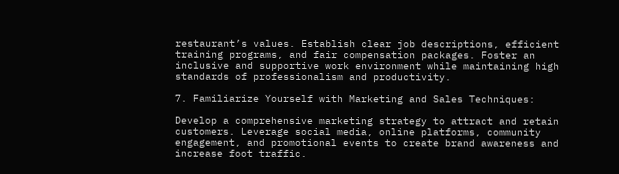restaurant’s values. Establish clear job descriptions, efficient training programs, and fair compensation packages. Foster an inclusive and supportive work environment while maintaining high standards of professionalism and productivity.

7. Familiarize Yourself with Marketing and Sales Techniques:

Develop a comprehensive marketing strategy to attract and retain customers. Leverage social media, online platforms, community engagement, and promotional events to create brand awareness and increase foot traffic.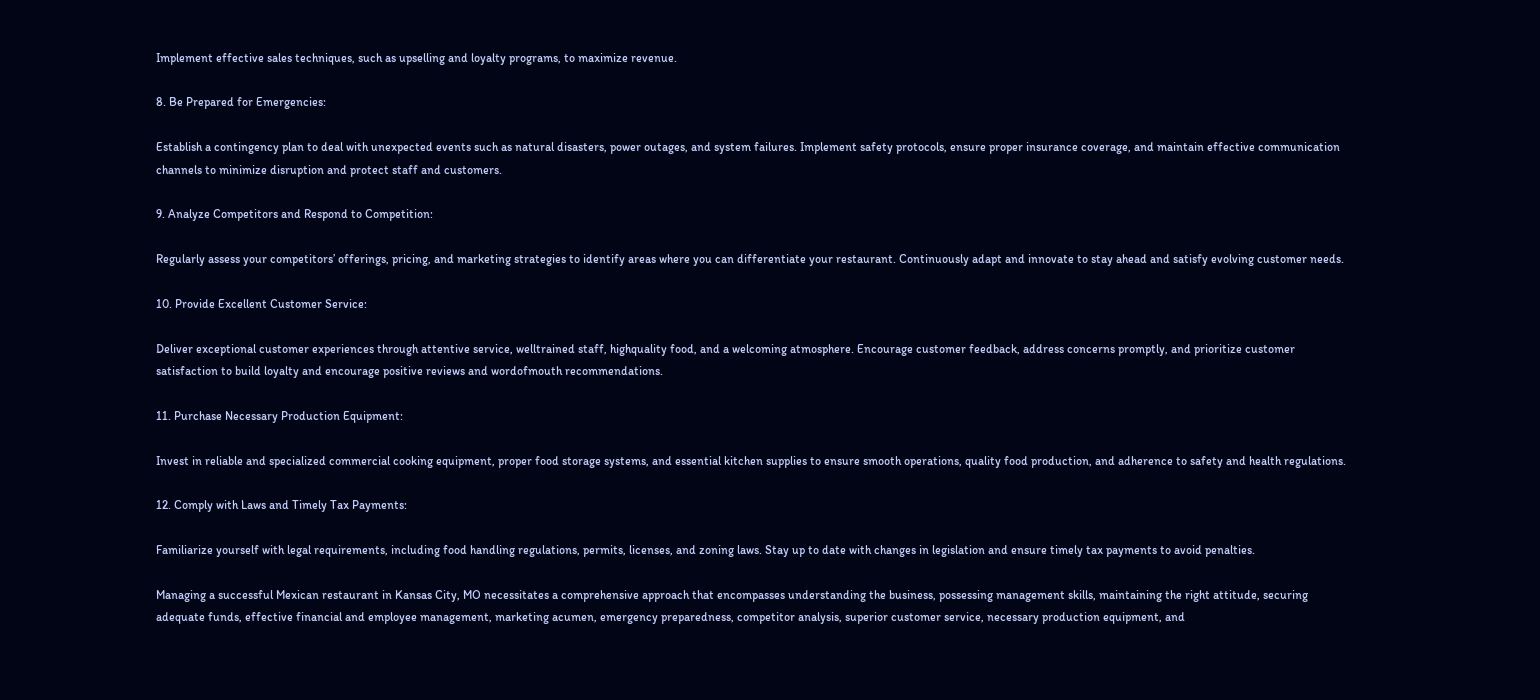Implement effective sales techniques, such as upselling and loyalty programs, to maximize revenue.

8. Be Prepared for Emergencies:

Establish a contingency plan to deal with unexpected events such as natural disasters, power outages, and system failures. Implement safety protocols, ensure proper insurance coverage, and maintain effective communication channels to minimize disruption and protect staff and customers.

9. Analyze Competitors and Respond to Competition:

Regularly assess your competitors’ offerings, pricing, and marketing strategies to identify areas where you can differentiate your restaurant. Continuously adapt and innovate to stay ahead and satisfy evolving customer needs.

10. Provide Excellent Customer Service:

Deliver exceptional customer experiences through attentive service, welltrained staff, highquality food, and a welcoming atmosphere. Encourage customer feedback, address concerns promptly, and prioritize customer satisfaction to build loyalty and encourage positive reviews and wordofmouth recommendations.

11. Purchase Necessary Production Equipment:

Invest in reliable and specialized commercial cooking equipment, proper food storage systems, and essential kitchen supplies to ensure smooth operations, quality food production, and adherence to safety and health regulations.

12. Comply with Laws and Timely Tax Payments:

Familiarize yourself with legal requirements, including food handling regulations, permits, licenses, and zoning laws. Stay up to date with changes in legislation and ensure timely tax payments to avoid penalties.

Managing a successful Mexican restaurant in Kansas City, MO necessitates a comprehensive approach that encompasses understanding the business, possessing management skills, maintaining the right attitude, securing adequate funds, effective financial and employee management, marketing acumen, emergency preparedness, competitor analysis, superior customer service, necessary production equipment, and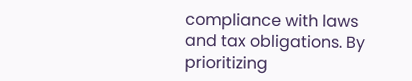compliance with laws and tax obligations. By prioritizing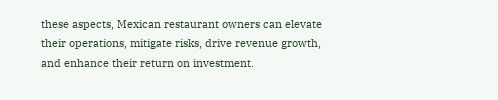these aspects, Mexican restaurant owners can elevate their operations, mitigate risks, drive revenue growth, and enhance their return on investment.